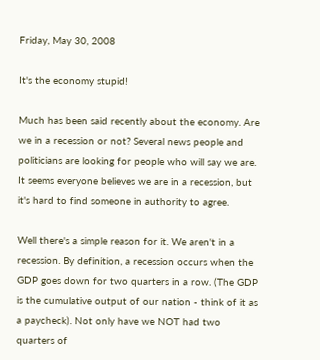Friday, May 30, 2008

It's the economy stupid!

Much has been said recently about the economy. Are we in a recession or not? Several news people and politicians are looking for people who will say we are. It seems everyone believes we are in a recession, but it's hard to find someone in authority to agree.

Well there's a simple reason for it. We aren't in a recession. By definition, a recession occurs when the GDP goes down for two quarters in a row. (The GDP is the cumulative output of our nation - think of it as a paycheck). Not only have we NOT had two quarters of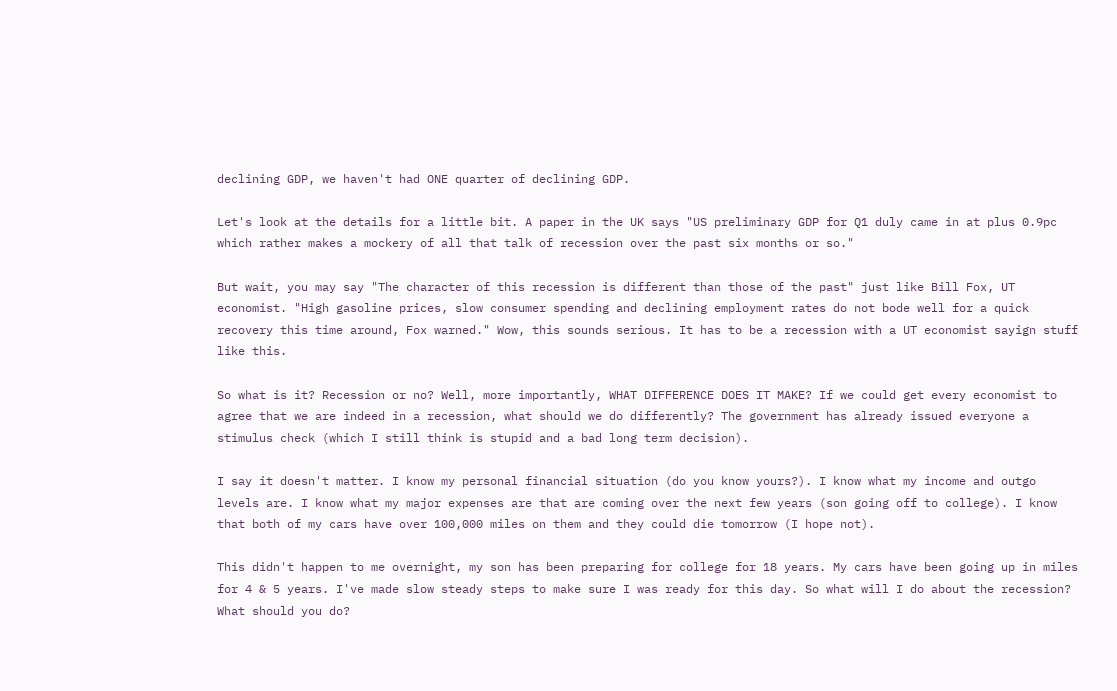declining GDP, we haven't had ONE quarter of declining GDP.

Let's look at the details for a little bit. A paper in the UK says "US preliminary GDP for Q1 duly came in at plus 0.9pc which rather makes a mockery of all that talk of recession over the past six months or so."

But wait, you may say "The character of this recession is different than those of the past" just like Bill Fox, UT economist. "High gasoline prices, slow consumer spending and declining employment rates do not bode well for a quick recovery this time around, Fox warned." Wow, this sounds serious. It has to be a recession with a UT economist sayign stuff like this.

So what is it? Recession or no? Well, more importantly, WHAT DIFFERENCE DOES IT MAKE? If we could get every economist to agree that we are indeed in a recession, what should we do differently? The government has already issued everyone a stimulus check (which I still think is stupid and a bad long term decision).

I say it doesn't matter. I know my personal financial situation (do you know yours?). I know what my income and outgo levels are. I know what my major expenses are that are coming over the next few years (son going off to college). I know that both of my cars have over 100,000 miles on them and they could die tomorrow (I hope not).

This didn't happen to me overnight, my son has been preparing for college for 18 years. My cars have been going up in miles for 4 & 5 years. I've made slow steady steps to make sure I was ready for this day. So what will I do about the recession? What should you do?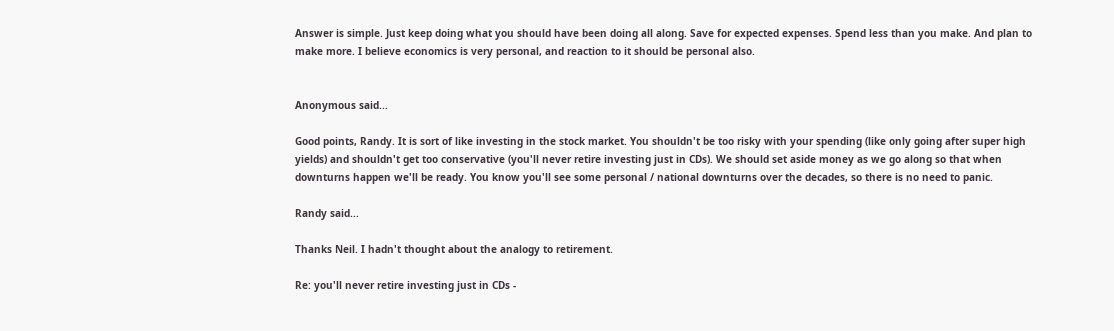Answer is simple. Just keep doing what you should have been doing all along. Save for expected expenses. Spend less than you make. And plan to make more. I believe economics is very personal, and reaction to it should be personal also.


Anonymous said...

Good points, Randy. It is sort of like investing in the stock market. You shouldn't be too risky with your spending (like only going after super high yields) and shouldn't get too conservative (you'll never retire investing just in CDs). We should set aside money as we go along so that when downturns happen we'll be ready. You know you'll see some personal / national downturns over the decades, so there is no need to panic.

Randy said...

Thanks Neil. I hadn't thought about the analogy to retirement.

Re: you'll never retire investing just in CDs -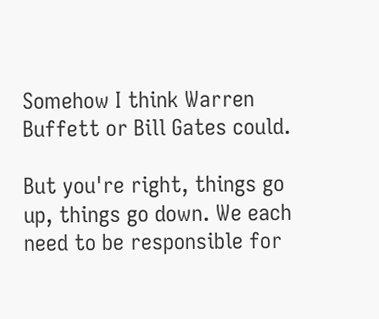Somehow I think Warren Buffett or Bill Gates could.

But you're right, things go up, things go down. We each need to be responsible for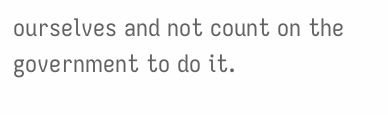ourselves and not count on the government to do it.